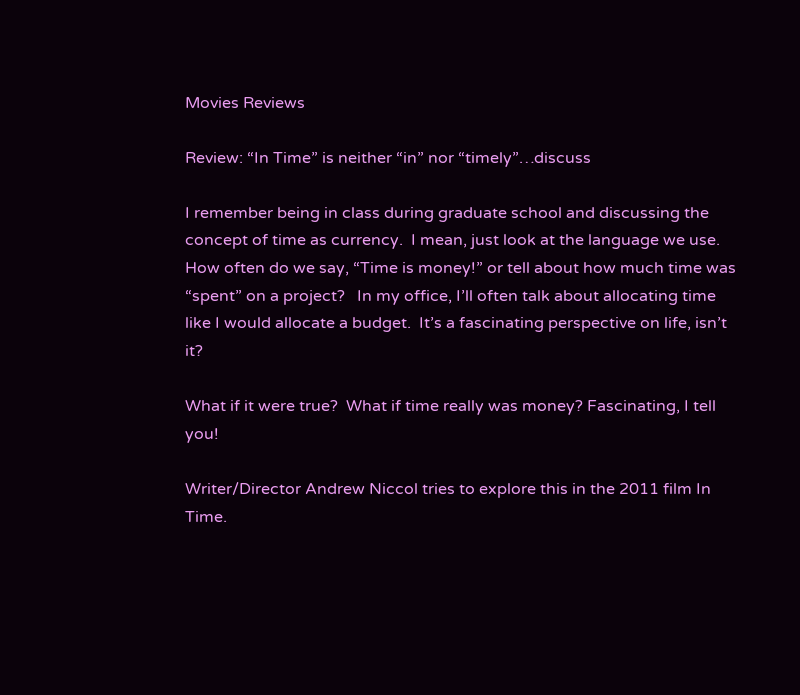Movies Reviews

Review: “In Time” is neither “in” nor “timely”…discuss

I remember being in class during graduate school and discussing the concept of time as currency.  I mean, just look at the language we use.  How often do we say, “Time is money!” or tell about how much time was “spent” on a project?   In my office, I’ll often talk about allocating time like I would allocate a budget.  It’s a fascinating perspective on life, isn’t it?

What if it were true?  What if time really was money? Fascinating, I tell you!

Writer/Director Andrew Niccol tries to explore this in the 2011 film In Time.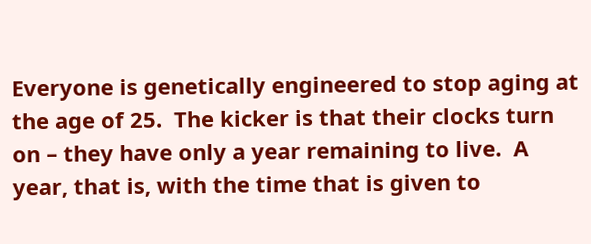Everyone is genetically engineered to stop aging at the age of 25.  The kicker is that their clocks turn on – they have only a year remaining to live.  A year, that is, with the time that is given to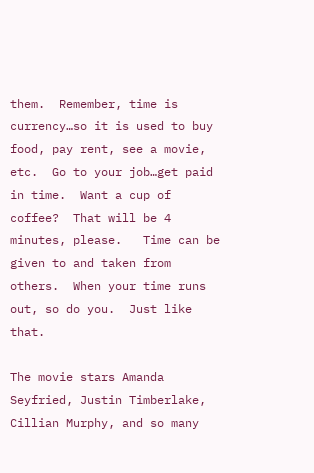them.  Remember, time is currency…so it is used to buy food, pay rent, see a movie, etc.  Go to your job…get paid in time.  Want a cup of coffee?  That will be 4 minutes, please.   Time can be given to and taken from others.  When your time runs out, so do you.  Just like that.

The movie stars Amanda Seyfried, Justin Timberlake, Cillian Murphy, and so many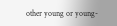other young or young-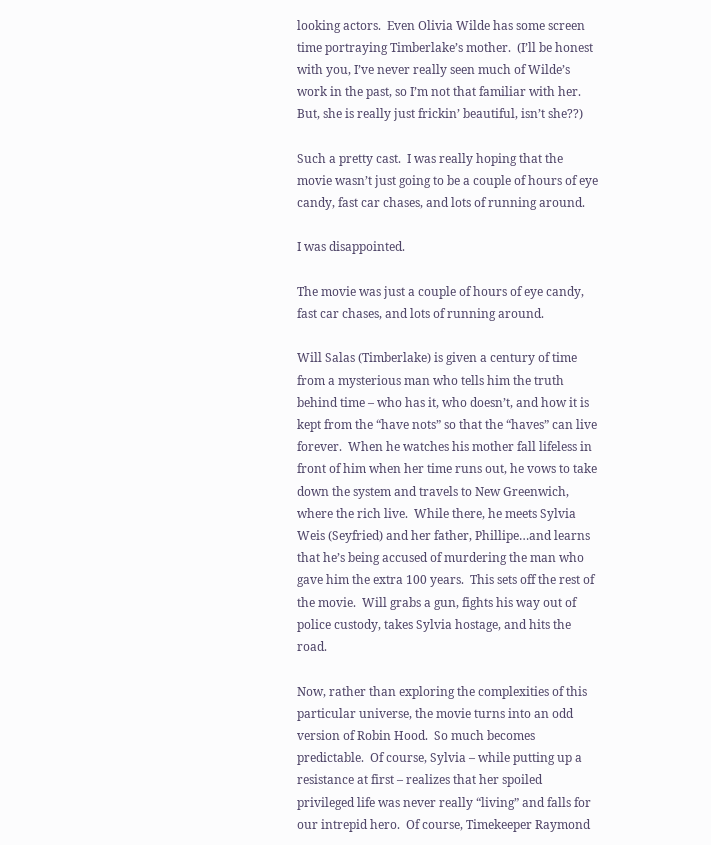looking actors.  Even Olivia Wilde has some screen time portraying Timberlake’s mother.  (I’ll be honest with you, I’ve never really seen much of Wilde’s work in the past, so I’m not that familiar with her.  But, she is really just frickin’ beautiful, isn’t she??)

Such a pretty cast.  I was really hoping that the movie wasn’t just going to be a couple of hours of eye candy, fast car chases, and lots of running around.

I was disappointed.

The movie was just a couple of hours of eye candy, fast car chases, and lots of running around.

Will Salas (Timberlake) is given a century of time from a mysterious man who tells him the truth behind time – who has it, who doesn’t, and how it is kept from the “have nots” so that the “haves” can live forever.  When he watches his mother fall lifeless in front of him when her time runs out, he vows to take down the system and travels to New Greenwich, where the rich live.  While there, he meets Sylvia Weis (Seyfried) and her father, Phillipe…and learns that he’s being accused of murdering the man who gave him the extra 100 years.  This sets off the rest of the movie.  Will grabs a gun, fights his way out of police custody, takes Sylvia hostage, and hits the road.

Now, rather than exploring the complexities of this particular universe, the movie turns into an odd version of Robin Hood.  So much becomes predictable.  Of course, Sylvia – while putting up a resistance at first – realizes that her spoiled privileged life was never really “living” and falls for our intrepid hero.  Of course, Timekeeper Raymond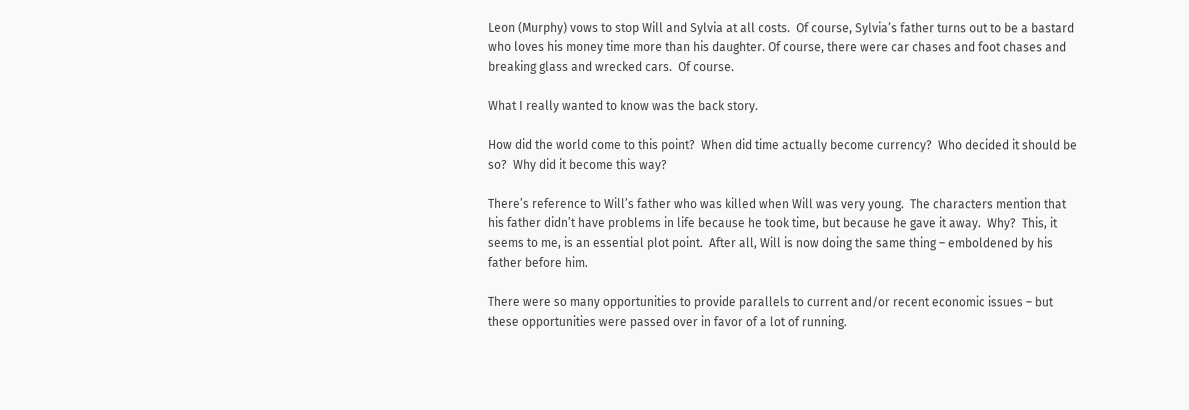Leon (Murphy) vows to stop Will and Sylvia at all costs.  Of course, Sylvia’s father turns out to be a bastard who loves his money time more than his daughter. Of course, there were car chases and foot chases and breaking glass and wrecked cars.  Of course.

What I really wanted to know was the back story.

How did the world come to this point?  When did time actually become currency?  Who decided it should be so?  Why did it become this way?

There’s reference to Will’s father who was killed when Will was very young.  The characters mention that his father didn’t have problems in life because he took time, but because he gave it away.  Why?  This, it seems to me, is an essential plot point.  After all, Will is now doing the same thing – emboldened by his father before him.

There were so many opportunities to provide parallels to current and/or recent economic issues – but these opportunities were passed over in favor of a lot of running.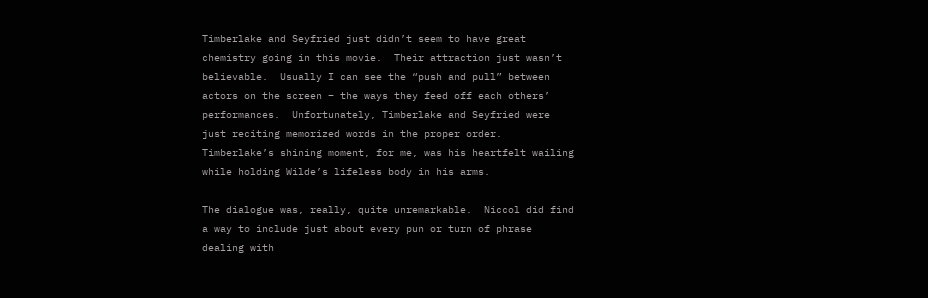Timberlake and Seyfried just didn’t seem to have great chemistry going in this movie.  Their attraction just wasn’t believable.  Usually I can see the “push and pull” between actors on the screen – the ways they feed off each others’ performances.  Unfortunately, Timberlake and Seyfried were just reciting memorized words in the proper order.  Timberlake’s shining moment, for me, was his heartfelt wailing while holding Wilde’s lifeless body in his arms.

The dialogue was, really, quite unremarkable.  Niccol did find a way to include just about every pun or turn of phrase dealing with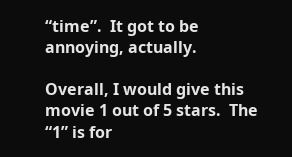“time”.  It got to be annoying, actually.

Overall, I would give this movie 1 out of 5 stars.  The “1” is for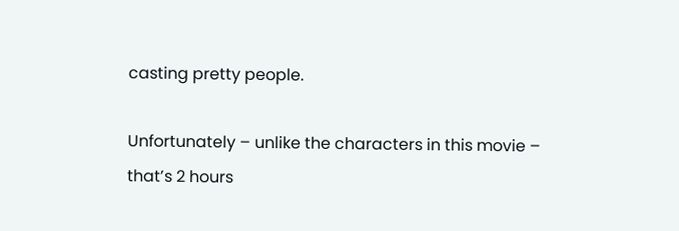casting pretty people.

Unfortunately – unlike the characters in this movie – that’s 2 hours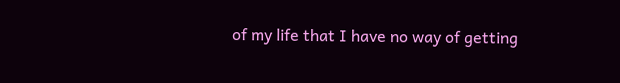of my life that I have no way of getting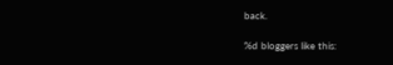back.

%d bloggers like this: